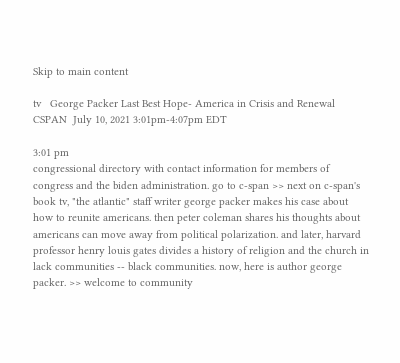Skip to main content

tv   George Packer Last Best Hope- America in Crisis and Renewal  CSPAN  July 10, 2021 3:01pm-4:07pm EDT

3:01 pm
congressional directory with contact information for members of congress and the biden administration. go to c-span >> next on c-span's book tv, "the atlantic" staff writer george packer makes his case about how to reunite americans. then peter coleman shares his thoughts about americans can move away from political polarization. and later, harvard professor henry louis gates divides a history of religion and the church in lack communities -- black communities. now, here is author george packer. >> welcome to community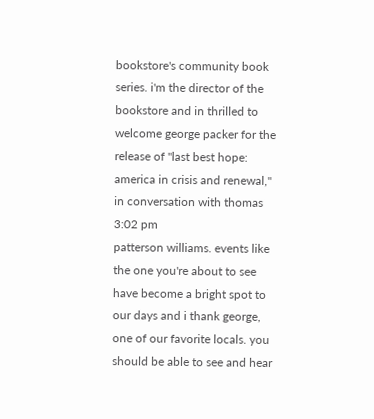bookstore's community book series. i'm the director of the bookstore and in thrilled to welcome george packer for the release of "last best hope: america in crisis and renewal," in conversation with thomas
3:02 pm
patterson williams. events like the one you're about to see have become a bright spot to our days and i thank george, one of our favorite locals. you should be able to see and hear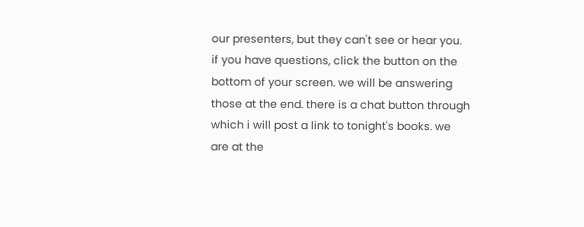our presenters, but they can't see or hear you. if you have questions, click the button on the bottom of your screen. we will be answering those at the end. there is a chat button through which i will post a link to tonight's books. we are at the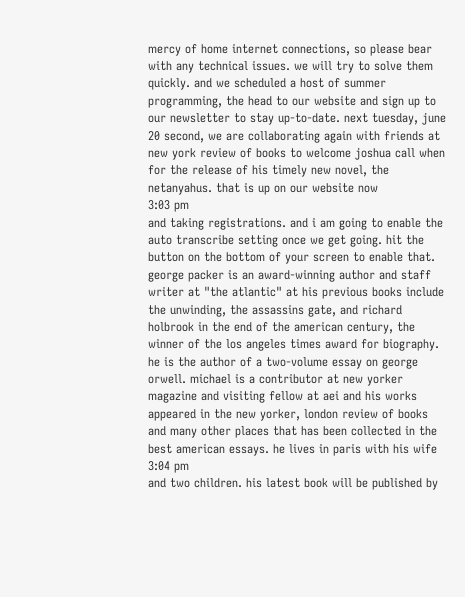mercy of home internet connections, so please bear with any technical issues. we will try to solve them quickly. and we scheduled a host of summer programming, the head to our website and sign up to our newsletter to stay up-to-date. next tuesday, june 20 second, we are collaborating again with friends at new york review of books to welcome joshua call when for the release of his timely new novel, the netanyahus. that is up on our website now
3:03 pm
and taking registrations. and i am going to enable the auto transcribe setting once we get going. hit the button on the bottom of your screen to enable that. george packer is an award-winning author and staff writer at "the atlantic" at his previous books include the unwinding, the assassins gate, and richard holbrook in the end of the american century, the winner of the los angeles times award for biography. he is the author of a two-volume essay on george orwell. michael is a contributor at new yorker magazine and visiting fellow at aei and his works appeared in the new yorker, london review of books and many other places that has been collected in the best american essays. he lives in paris with his wife
3:04 pm
and two children. his latest book will be published by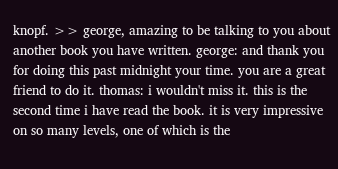knopf. >> george, amazing to be talking to you about another book you have written. george: and thank you for doing this past midnight your time. you are a great friend to do it. thomas: i wouldn't miss it. this is the second time i have read the book. it is very impressive on so many levels, one of which is the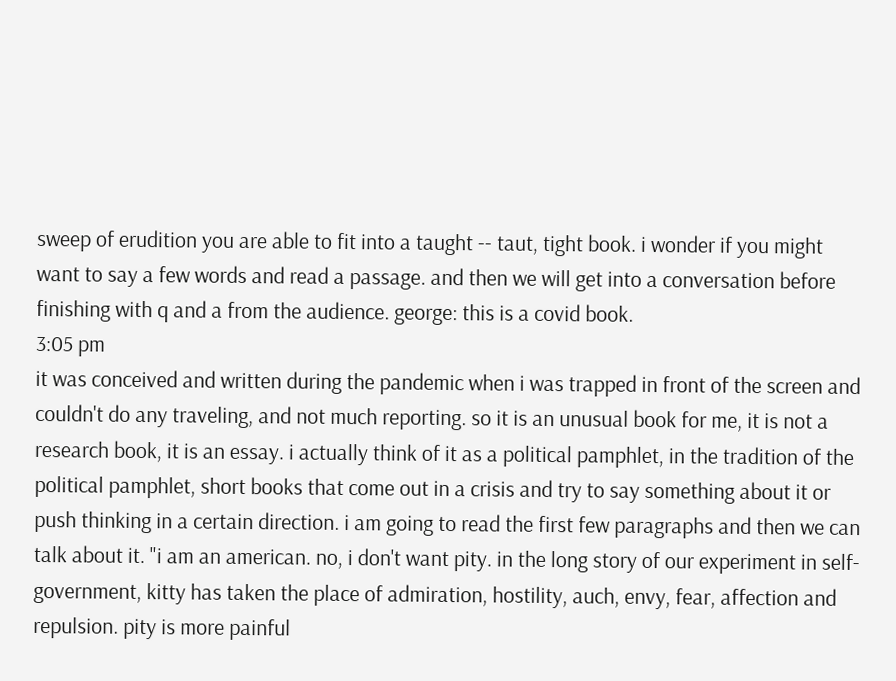sweep of erudition you are able to fit into a taught -- taut, tight book. i wonder if you might want to say a few words and read a passage. and then we will get into a conversation before finishing with q and a from the audience. george: this is a covid book.
3:05 pm
it was conceived and written during the pandemic when i was trapped in front of the screen and couldn't do any traveling, and not much reporting. so it is an unusual book for me, it is not a research book, it is an essay. i actually think of it as a political pamphlet, in the tradition of the political pamphlet, short books that come out in a crisis and try to say something about it or push thinking in a certain direction. i am going to read the first few paragraphs and then we can talk about it. "i am an american. no, i don't want pity. in the long story of our experiment in self-government, kitty has taken the place of admiration, hostility, auch, envy, fear, affection and repulsion. pity is more painful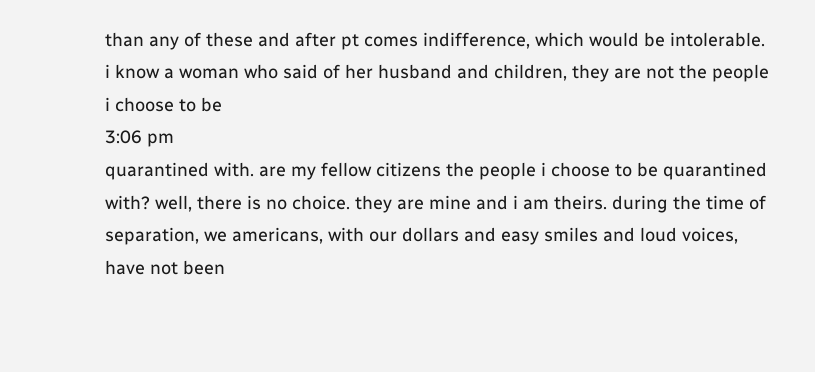than any of these and after pt comes indifference, which would be intolerable. i know a woman who said of her husband and children, they are not the people i choose to be
3:06 pm
quarantined with. are my fellow citizens the people i choose to be quarantined with? well, there is no choice. they are mine and i am theirs. during the time of separation, we americans, with our dollars and easy smiles and loud voices, have not been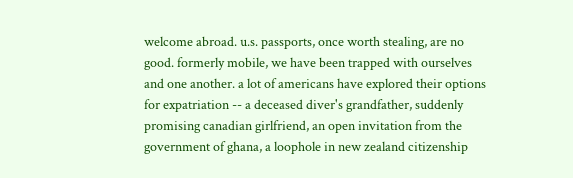welcome abroad. u.s. passports, once worth stealing, are no good. formerly mobile, we have been trapped with ourselves and one another. a lot of americans have explored their options for expatriation -- a deceased diver's grandfather, suddenly promising canadian girlfriend, an open invitation from the government of ghana, a loophole in new zealand citizenship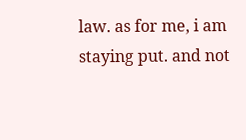law. as for me, i am staying put. and not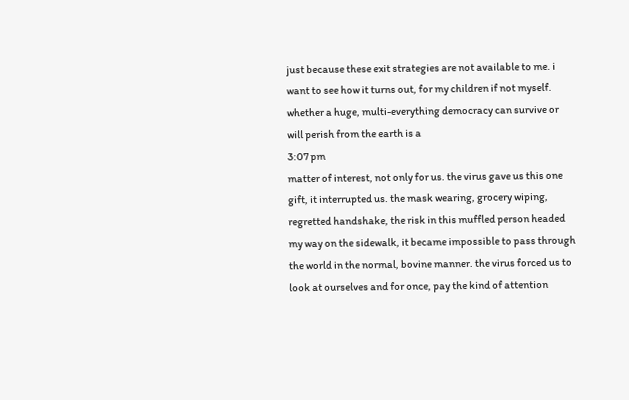just because these exit strategies are not available to me. i want to see how it turns out, for my children if not myself. whether a huge, multi-everything democracy can survive or will perish from the earth is a
3:07 pm
matter of interest, not only for us. the virus gave us this one gift, it interrupted us. the mask wearing, grocery wiping, regretted handshake, the risk in this muffled person headed my way on the sidewalk, it became impossible to pass through the world in the normal, bovine manner. the virus forced us to look at ourselves and for once, pay the kind of attention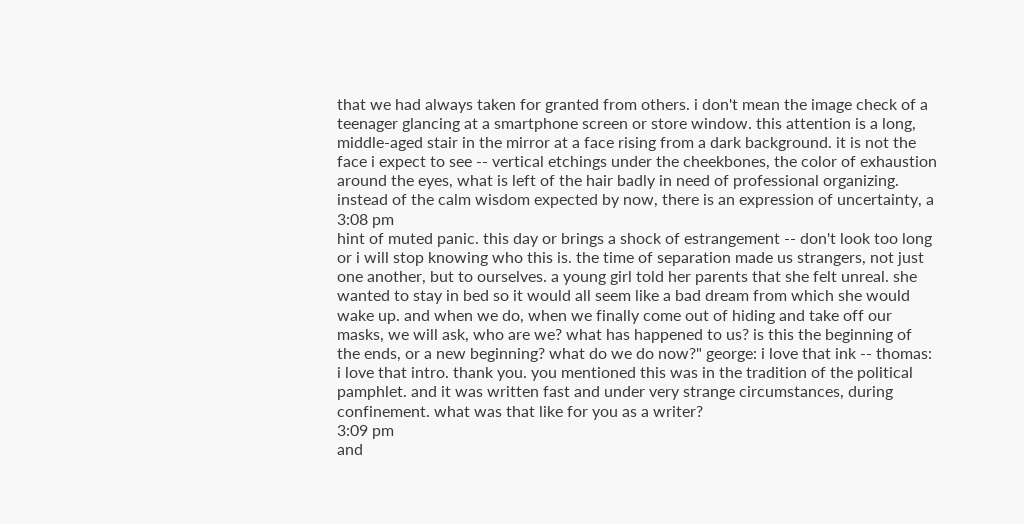that we had always taken for granted from others. i don't mean the image check of a teenager glancing at a smartphone screen or store window. this attention is a long, middle-aged stair in the mirror at a face rising from a dark background. it is not the face i expect to see -- vertical etchings under the cheekbones, the color of exhaustion around the eyes, what is left of the hair badly in need of professional organizing. instead of the calm wisdom expected by now, there is an expression of uncertainty, a
3:08 pm
hint of muted panic. this day or brings a shock of estrangement -- don't look too long or i will stop knowing who this is. the time of separation made us strangers, not just one another, but to ourselves. a young girl told her parents that she felt unreal. she wanted to stay in bed so it would all seem like a bad dream from which she would wake up. and when we do, when we finally come out of hiding and take off our masks, we will ask, who are we? what has happened to us? is this the beginning of the ends, or a new beginning? what do we do now?" george: i love that ink -- thomas: i love that intro. thank you. you mentioned this was in the tradition of the political pamphlet. and it was written fast and under very strange circumstances, during confinement. what was that like for you as a writer?
3:09 pm
and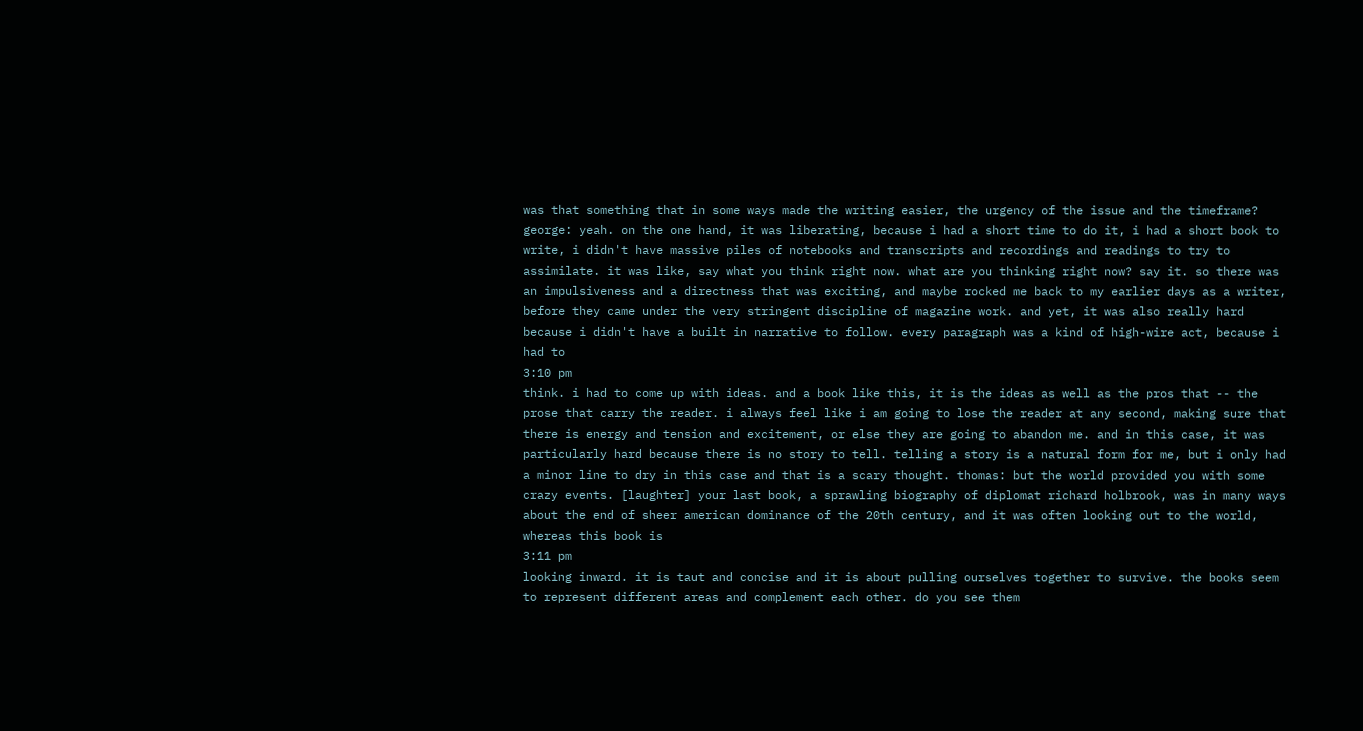was that something that in some ways made the writing easier, the urgency of the issue and the timeframe? george: yeah. on the one hand, it was liberating, because i had a short time to do it, i had a short book to write, i didn't have massive piles of notebooks and transcripts and recordings and readings to try to assimilate. it was like, say what you think right now. what are you thinking right now? say it. so there was an impulsiveness and a directness that was exciting, and maybe rocked me back to my earlier days as a writer, before they came under the very stringent discipline of magazine work. and yet, it was also really hard because i didn't have a built in narrative to follow. every paragraph was a kind of high-wire act, because i had to
3:10 pm
think. i had to come up with ideas. and a book like this, it is the ideas as well as the pros that -- the prose that carry the reader. i always feel like i am going to lose the reader at any second, making sure that there is energy and tension and excitement, or else they are going to abandon me. and in this case, it was particularly hard because there is no story to tell. telling a story is a natural form for me, but i only had a minor line to dry in this case and that is a scary thought. thomas: but the world provided you with some crazy events. [laughter] your last book, a sprawling biography of diplomat richard holbrook, was in many ways about the end of sheer american dominance of the 20th century, and it was often looking out to the world, whereas this book is
3:11 pm
looking inward. it is taut and concise and it is about pulling ourselves together to survive. the books seem to represent different areas and complement each other. do you see them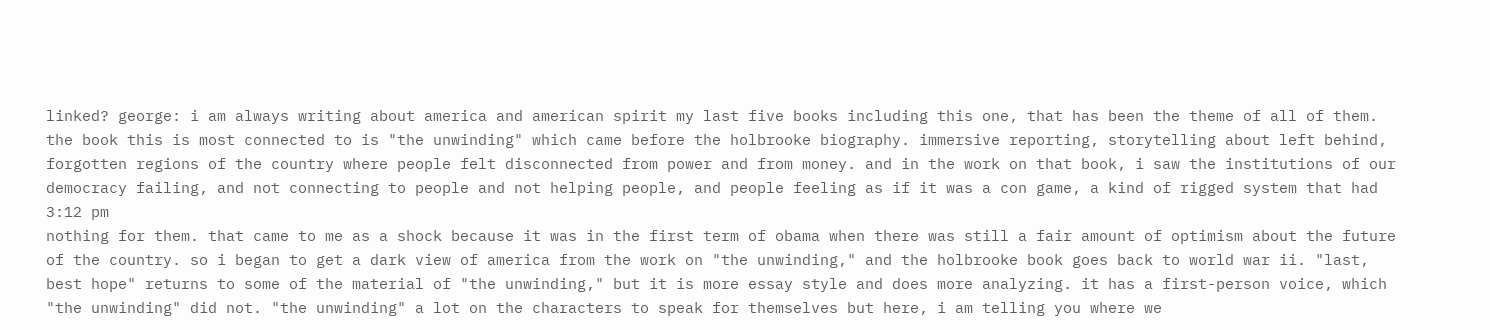linked? george: i am always writing about america and american spirit my last five books including this one, that has been the theme of all of them. the book this is most connected to is "the unwinding" which came before the holbrooke biography. immersive reporting, storytelling about left behind, forgotten regions of the country where people felt disconnected from power and from money. and in the work on that book, i saw the institutions of our democracy failing, and not connecting to people and not helping people, and people feeling as if it was a con game, a kind of rigged system that had
3:12 pm
nothing for them. that came to me as a shock because it was in the first term of obama when there was still a fair amount of optimism about the future of the country. so i began to get a dark view of america from the work on "the unwinding," and the holbrooke book goes back to world war ii. "last, best hope" returns to some of the material of "the unwinding," but it is more essay style and does more analyzing. it has a first-person voice, which "the unwinding" did not. "the unwinding" a lot on the characters to speak for themselves but here, i am telling you where we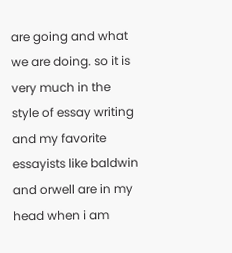are going and what we are doing. so it is very much in the style of essay writing and my favorite essayists like baldwin and orwell are in my head when i am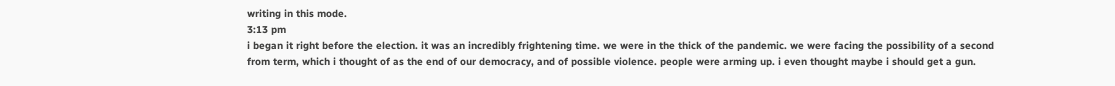writing in this mode.
3:13 pm
i began it right before the election. it was an incredibly frightening time. we were in the thick of the pandemic. we were facing the possibility of a second from term, which i thought of as the end of our democracy, and of possible violence. people were arming up. i even thought maybe i should get a gun.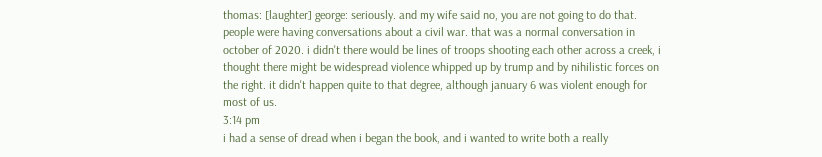thomas: [laughter] george: seriously. and my wife said no, you are not going to do that. people were having conversations about a civil war. that was a normal conversation in october of 2020. i didn't there would be lines of troops shooting each other across a creek, i thought there might be widespread violence whipped up by trump and by nihilistic forces on the right. it didn't happen quite to that degree, although january 6 was violent enough for most of us.
3:14 pm
i had a sense of dread when i began the book, and i wanted to write both a really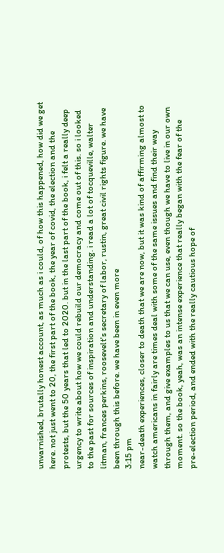unvarnished, brutally honest account, as much as i could, of how this happened, how did we get here. not just went to 20, the first part of the book, the year of covid, the election and the protests, but the 50 years that led to 2020. but in the last part of the book, i felt a really deep urgency to write about how we could rebuild our democracy and come out of this. so i looked to the past for sources of inspiration and understanding. i read a lot of tocqueville, walter litman, frances perkins, roosevelt's secretary of labor, rustin, great civil rights figure. we have been through this before. we have been in even more
3:15 pm
near-death experiences, closer to death that we are now, but it was kind of affirming almost to watch americans in fairly are times deal with some of the same issues and find their way through them, and give examples to us that we can use, even though we have to live in our own moment. so the book, yeah, was an intense experience that really began with the fear of the pre-election period, and ended with the really cautious hope of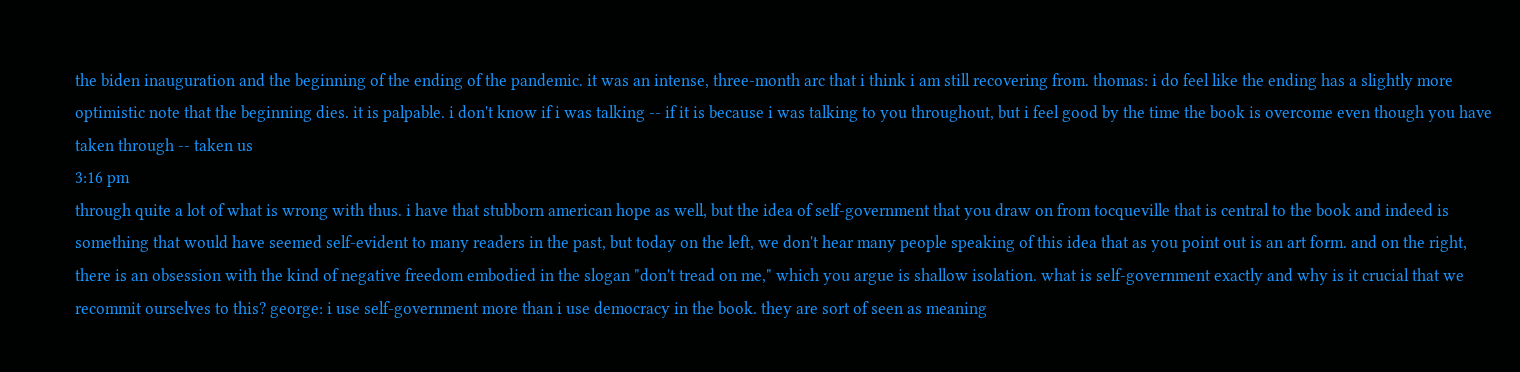the biden inauguration and the beginning of the ending of the pandemic. it was an intense, three-month arc that i think i am still recovering from. thomas: i do feel like the ending has a slightly more optimistic note that the beginning dies. it is palpable. i don't know if i was talking -- if it is because i was talking to you throughout, but i feel good by the time the book is overcome even though you have taken through -- taken us
3:16 pm
through quite a lot of what is wrong with thus. i have that stubborn american hope as well, but the idea of self-government that you draw on from tocqueville that is central to the book and indeed is something that would have seemed self-evident to many readers in the past, but today on the left, we don't hear many people speaking of this idea that as you point out is an art form. and on the right, there is an obsession with the kind of negative freedom embodied in the slogan "don't tread on me," which you argue is shallow isolation. what is self-government exactly and why is it crucial that we recommit ourselves to this? george: i use self-government more than i use democracy in the book. they are sort of seen as meaning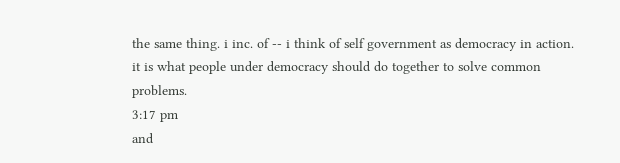the same thing. i inc. of -- i think of self government as democracy in action. it is what people under democracy should do together to solve common problems.
3:17 pm
and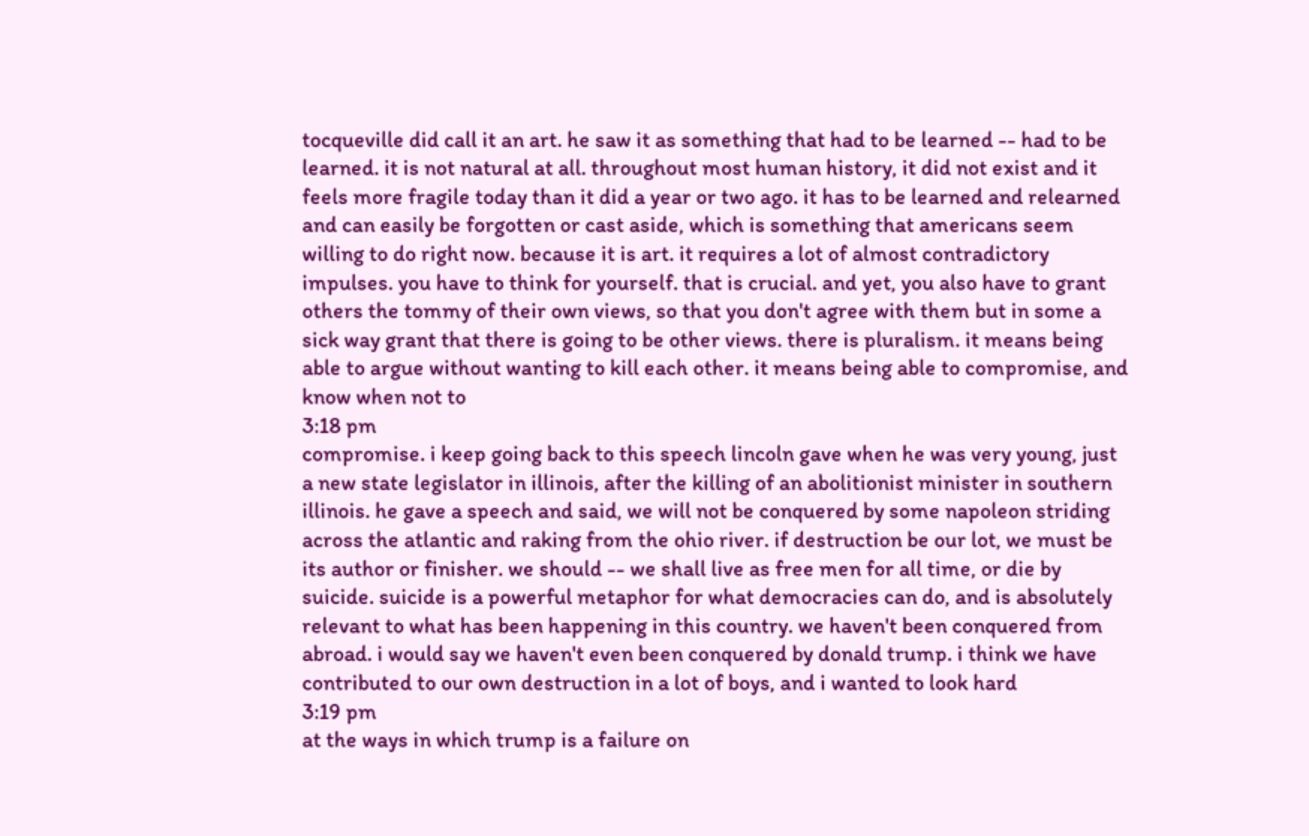tocqueville did call it an art. he saw it as something that had to be learned -- had to be learned. it is not natural at all. throughout most human history, it did not exist and it feels more fragile today than it did a year or two ago. it has to be learned and relearned and can easily be forgotten or cast aside, which is something that americans seem willing to do right now. because it is art. it requires a lot of almost contradictory impulses. you have to think for yourself. that is crucial. and yet, you also have to grant others the tommy of their own views, so that you don't agree with them but in some a sick way grant that there is going to be other views. there is pluralism. it means being able to argue without wanting to kill each other. it means being able to compromise, and know when not to
3:18 pm
compromise. i keep going back to this speech lincoln gave when he was very young, just a new state legislator in illinois, after the killing of an abolitionist minister in southern illinois. he gave a speech and said, we will not be conquered by some napoleon striding across the atlantic and raking from the ohio river. if destruction be our lot, we must be its author or finisher. we should -- we shall live as free men for all time, or die by suicide. suicide is a powerful metaphor for what democracies can do, and is absolutely relevant to what has been happening in this country. we haven't been conquered from abroad. i would say we haven't even been conquered by donald trump. i think we have contributed to our own destruction in a lot of boys, and i wanted to look hard
3:19 pm
at the ways in which trump is a failure on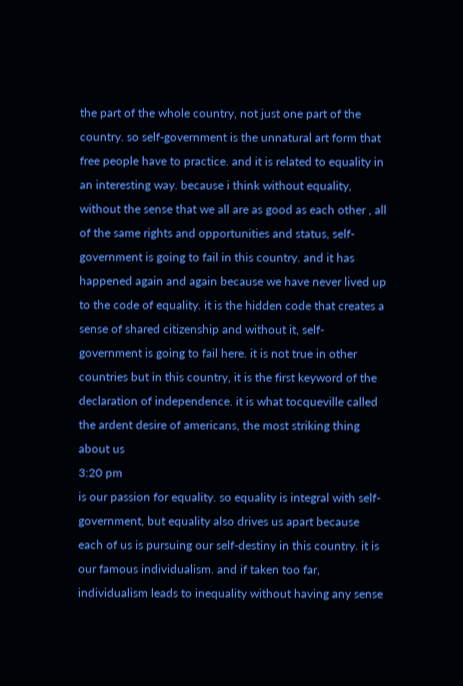the part of the whole country, not just one part of the country. so self-government is the unnatural art form that free people have to practice. and it is related to equality in an interesting way. because i think without equality, without the sense that we all are as good as each other , all of the same rights and opportunities and status, self-government is going to fail in this country. and it has happened again and again because we have never lived up to the code of equality. it is the hidden code that creates a sense of shared citizenship and without it, self-government is going to fail here. it is not true in other countries but in this country, it is the first keyword of the declaration of independence. it is what tocqueville called the ardent desire of americans, the most striking thing about us
3:20 pm
is our passion for equality. so equality is integral with self-government, but equality also drives us apart because each of us is pursuing our self-destiny in this country. it is our famous individualism. and if taken too far, individualism leads to inequality without having any sense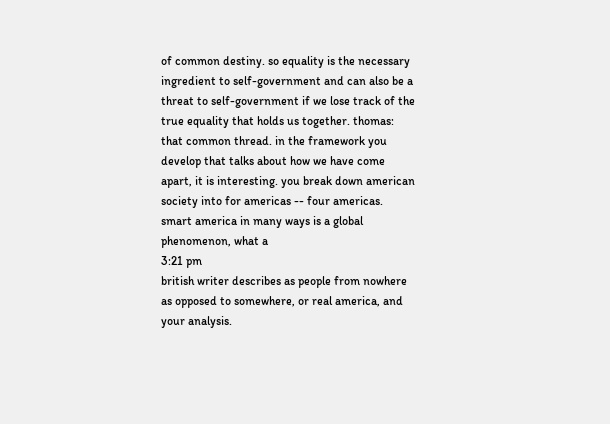of common destiny. so equality is the necessary ingredient to self-government and can also be a threat to self-government if we lose track of the true equality that holds us together. thomas: that common thread. in the framework you develop that talks about how we have come apart, it is interesting. you break down american society into for americas -- four americas. smart america in many ways is a global phenomenon, what a
3:21 pm
british writer describes as people from nowhere as opposed to somewhere, or real america, and your analysis.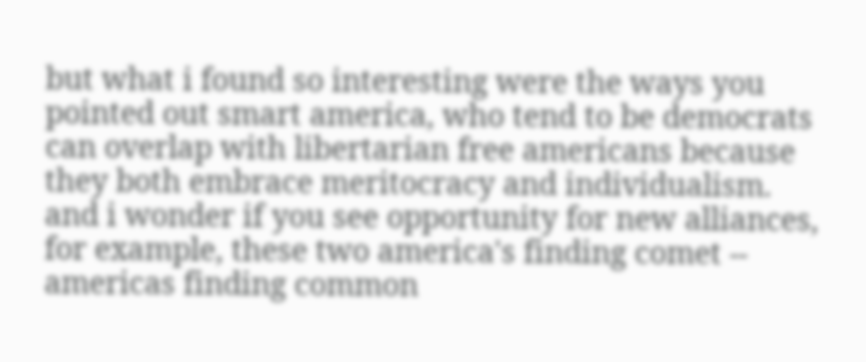but what i found so interesting were the ways you pointed out smart america, who tend to be democrats can overlap with libertarian free americans because they both embrace meritocracy and individualism. and i wonder if you see opportunity for new alliances, for example, these two america's finding comet -- americas finding common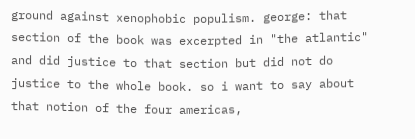ground against xenophobic populism. george: that section of the book was excerpted in "the atlantic" and did justice to that section but did not do justice to the whole book. so i want to say about that notion of the four americas,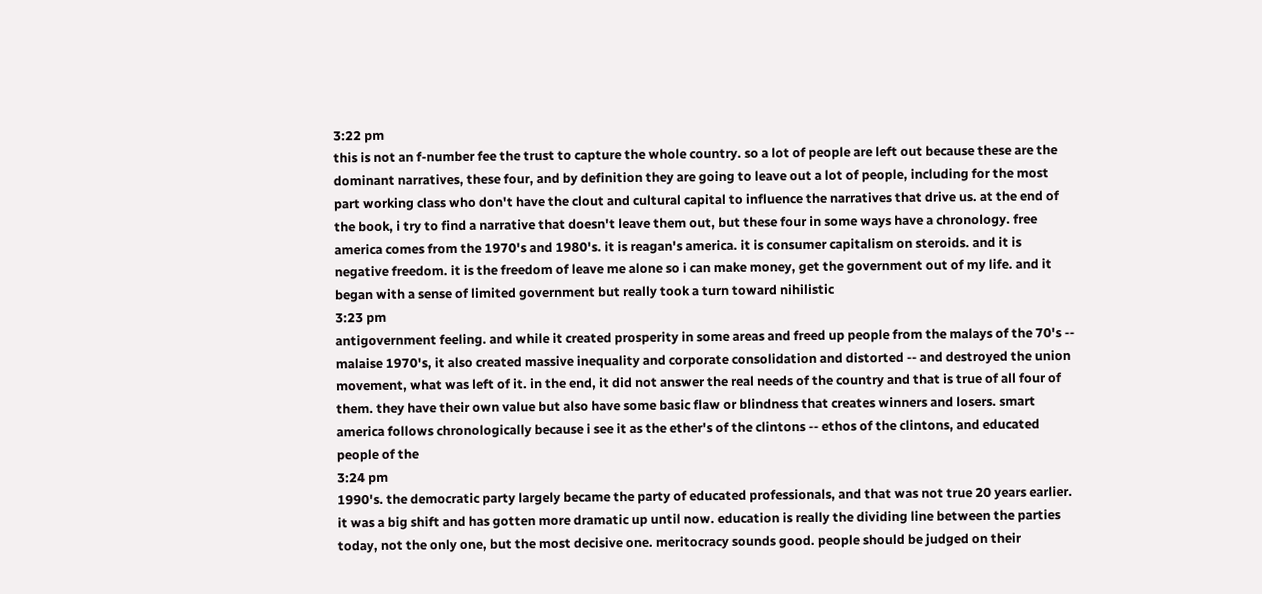3:22 pm
this is not an f-number fee the trust to capture the whole country. so a lot of people are left out because these are the dominant narratives, these four, and by definition they are going to leave out a lot of people, including for the most part working class who don't have the clout and cultural capital to influence the narratives that drive us. at the end of the book, i try to find a narrative that doesn't leave them out, but these four in some ways have a chronology. free america comes from the 1970's and 1980's. it is reagan's america. it is consumer capitalism on steroids. and it is negative freedom. it is the freedom of leave me alone so i can make money, get the government out of my life. and it began with a sense of limited government but really took a turn toward nihilistic
3:23 pm
antigovernment feeling. and while it created prosperity in some areas and freed up people from the malays of the 70's -- malaise 1970's, it also created massive inequality and corporate consolidation and distorted -- and destroyed the union movement, what was left of it. in the end, it did not answer the real needs of the country and that is true of all four of them. they have their own value but also have some basic flaw or blindness that creates winners and losers. smart america follows chronologically because i see it as the ether's of the clintons -- ethos of the clintons, and educated people of the
3:24 pm
1990's. the democratic party largely became the party of educated professionals, and that was not true 20 years earlier. it was a big shift and has gotten more dramatic up until now. education is really the dividing line between the parties today, not the only one, but the most decisive one. meritocracy sounds good. people should be judged on their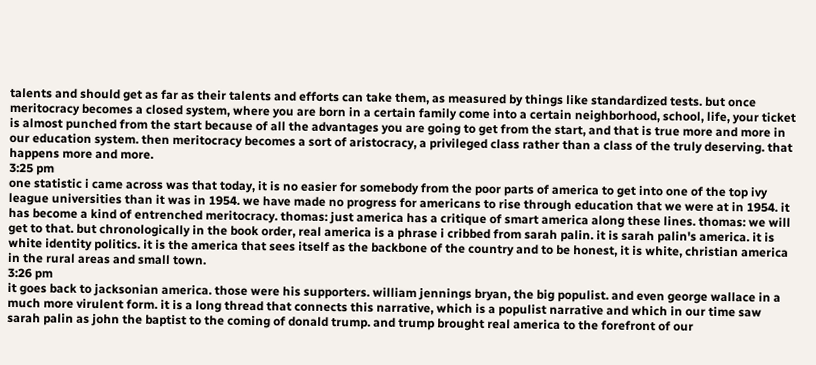talents and should get as far as their talents and efforts can take them, as measured by things like standardized tests. but once meritocracy becomes a closed system, where you are born in a certain family come into a certain neighborhood, school, life, your ticket is almost punched from the start because of all the advantages you are going to get from the start, and that is true more and more in our education system. then meritocracy becomes a sort of aristocracy, a privileged class rather than a class of the truly deserving. that happens more and more.
3:25 pm
one statistic i came across was that today, it is no easier for somebody from the poor parts of america to get into one of the top ivy league universities than it was in 1954. we have made no progress for americans to rise through education that we were at in 1954. it has become a kind of entrenched meritocracy. thomas: just america has a critique of smart america along these lines. thomas: we will get to that. but chronologically in the book order, real america is a phrase i cribbed from sarah palin. it is sarah palin's america. it is white identity politics. it is the america that sees itself as the backbone of the country and to be honest, it is white, christian america in the rural areas and small town.
3:26 pm
it goes back to jacksonian america. those were his supporters. william jennings bryan, the big populist. and even george wallace in a much more virulent form. it is a long thread that connects this narrative, which is a populist narrative and which in our time saw sarah palin as john the baptist to the coming of donald trump. and trump brought real america to the forefront of our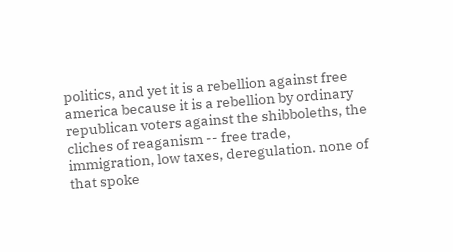politics, and yet it is a rebellion against free america because it is a rebellion by ordinary republican voters against the shibboleths, the cliches of reaganism -- free trade, immigration, low taxes, deregulation. none of that spoke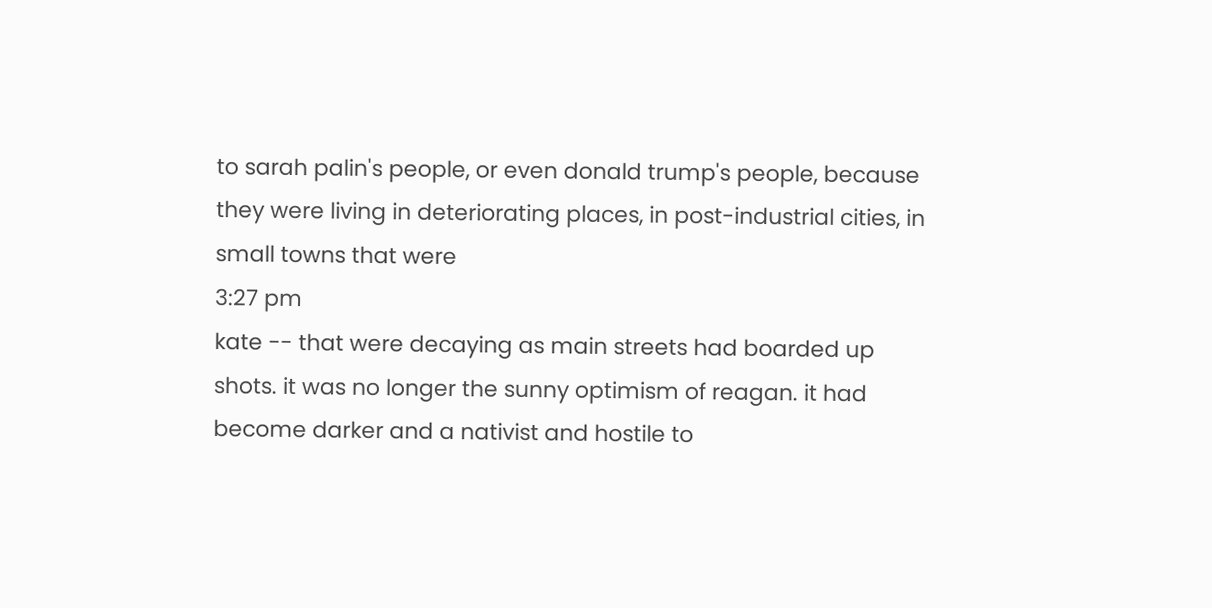to sarah palin's people, or even donald trump's people, because they were living in deteriorating places, in post-industrial cities, in small towns that were
3:27 pm
kate -- that were decaying as main streets had boarded up shots. it was no longer the sunny optimism of reagan. it had become darker and a nativist and hostile to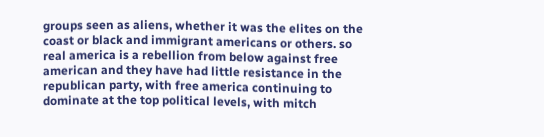groups seen as aliens, whether it was the elites on the coast or black and immigrant americans or others. so real america is a rebellion from below against free american and they have had little resistance in the republican party, with free america continuing to dominate at the top political levels, with mitch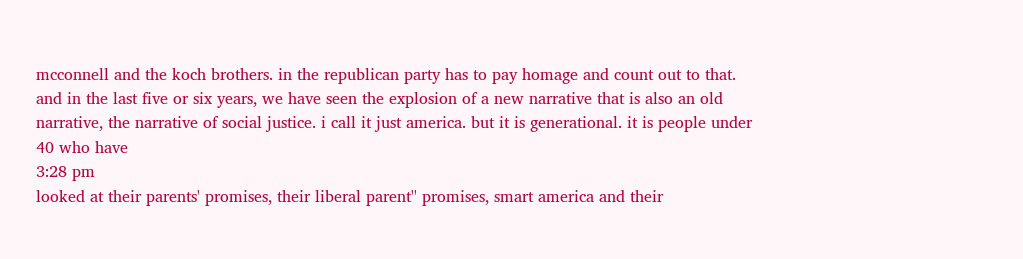mcconnell and the koch brothers. in the republican party has to pay homage and count out to that. and in the last five or six years, we have seen the explosion of a new narrative that is also an old narrative, the narrative of social justice. i call it just america. but it is generational. it is people under 40 who have
3:28 pm
looked at their parents' promises, their liberal parent'' promises, smart america and their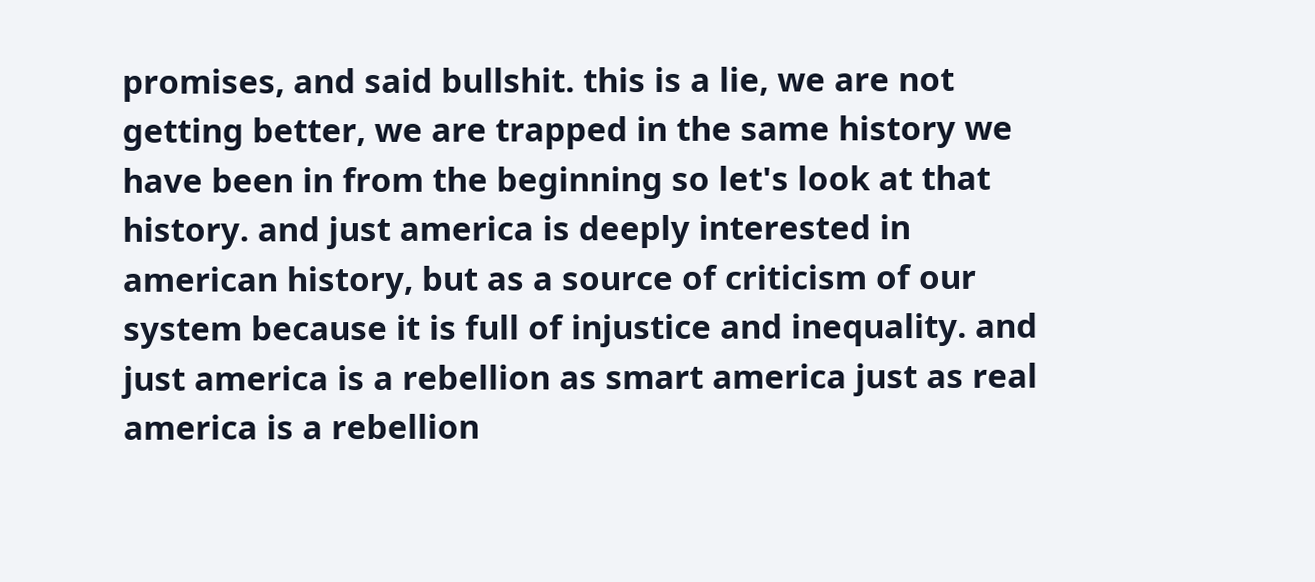promises, and said bullshit. this is a lie, we are not getting better, we are trapped in the same history we have been in from the beginning so let's look at that history. and just america is deeply interested in american history, but as a source of criticism of our system because it is full of injustice and inequality. and just america is a rebellion as smart america just as real america is a rebellion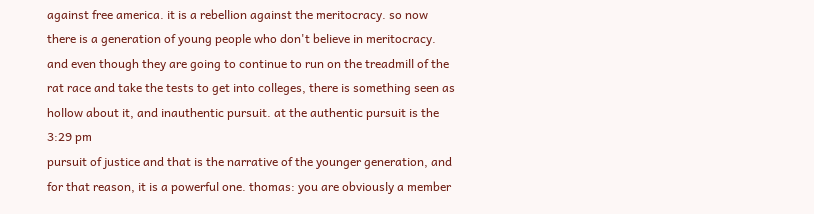against free america. it is a rebellion against the meritocracy. so now there is a generation of young people who don't believe in meritocracy. and even though they are going to continue to run on the treadmill of the rat race and take the tests to get into colleges, there is something seen as hollow about it, and inauthentic pursuit. at the authentic pursuit is the
3:29 pm
pursuit of justice and that is the narrative of the younger generation, and for that reason, it is a powerful one. thomas: you are obviously a member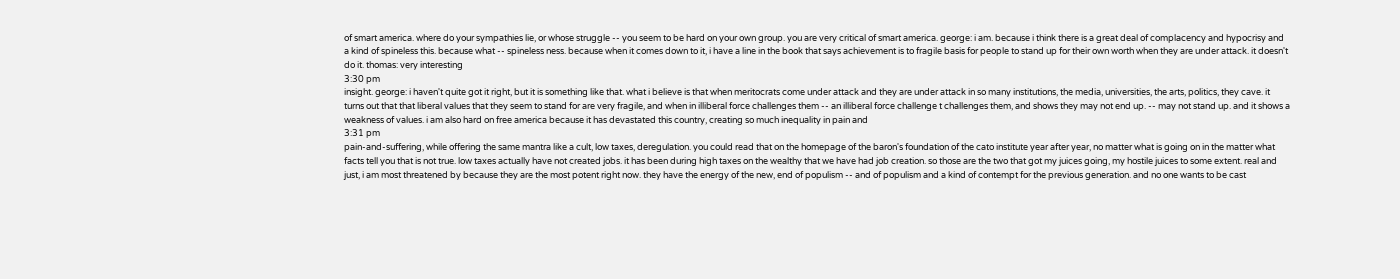of smart america. where do your sympathies lie, or whose struggle -- you seem to be hard on your own group. you are very critical of smart america. george: i am. because i think there is a great deal of complacency and hypocrisy and a kind of spineless this. because what -- spineless ness. because when it comes down to it, i have a line in the book that says achievement is to fragile basis for people to stand up for their own worth when they are under attack. it doesn't do it. thomas: very interesting
3:30 pm
insight. george: i haven't quite got it right, but it is something like that. what i believe is that when meritocrats come under attack and they are under attack in so many institutions, the media, universities, the arts, politics, they cave. it turns out that that liberal values that they seem to stand for are very fragile, and when in illiberal force challenges them -- an illiberal force challenge t challenges them, and shows they may not end up. -- may not stand up. and it shows a weakness of values. i am also hard on free america because it has devastated this country, creating so much inequality in pain and
3:31 pm
pain-and-suffering, while offering the same mantra like a cult, low taxes, deregulation. you could read that on the homepage of the baron's foundation of the cato institute year after year, no matter what is going on in the matter what facts tell you that is not true. low taxes actually have not created jobs. it has been during high taxes on the wealthy that we have had job creation. so those are the two that got my juices going, my hostile juices to some extent. real and just, i am most threatened by because they are the most potent right now. they have the energy of the new, end of populism -- and of populism and a kind of contempt for the previous generation. and no one wants to be cast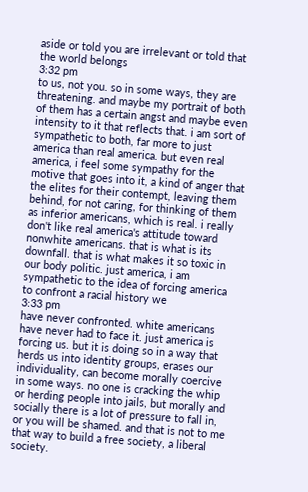aside or told you are irrelevant or told that the world belongs
3:32 pm
to us, not you. so in some ways, they are threatening. and maybe my portrait of both of them has a certain angst and maybe even intensity to it that reflects that. i am sort of sympathetic to both, far more to just america than real america. but even real america, i feel some sympathy for the motive that goes into it, a kind of anger that the elites for their contempt, leaving them behind, for not caring, for thinking of them as inferior americans, which is real. i really don't like real america's attitude toward nonwhite americans. that is what is its downfall. that is what makes it so toxic in our body politic. just america, i am sympathetic to the idea of forcing america to confront a racial history we
3:33 pm
have never confronted. white americans have never had to face it. just america is forcing us. but it is doing so in a way that herds us into identity groups, erases our individuality, can become morally coercive in some ways. no one is cracking the whip or herding people into jails, but morally and socially there is a lot of pressure to fall in, or you will be shamed. and that is not to me that way to build a free society, a liberal society.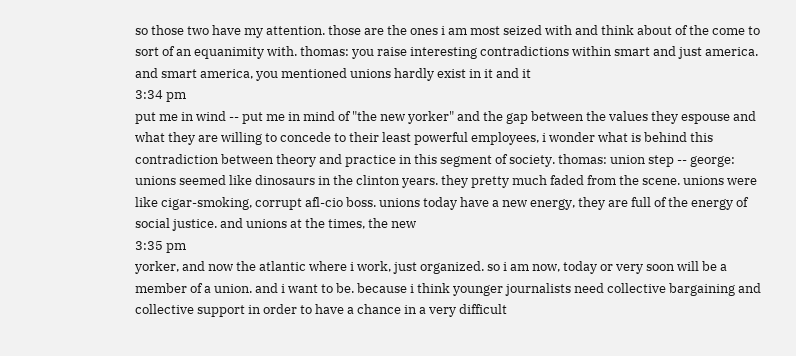so those two have my attention. those are the ones i am most seized with and think about of the come to sort of an equanimity with. thomas: you raise interesting contradictions within smart and just america. and smart america, you mentioned unions hardly exist in it and it
3:34 pm
put me in wind -- put me in mind of "the new yorker" and the gap between the values they espouse and what they are willing to concede to their least powerful employees, i wonder what is behind this contradiction between theory and practice in this segment of society. thomas: union step -- george: unions seemed like dinosaurs in the clinton years. they pretty much faded from the scene. unions were like cigar-smoking, corrupt afl-cio boss. unions today have a new energy, they are full of the energy of social justice. and unions at the times, the new
3:35 pm
yorker, and now the atlantic where i work, just organized. so i am now, today or very soon will be a member of a union. and i want to be. because i think younger journalists need collective bargaining and collective support in order to have a chance in a very difficult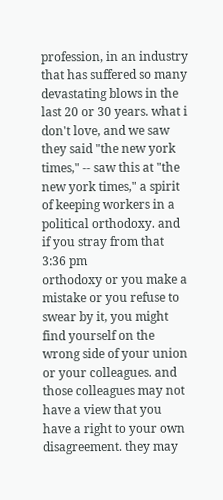profession, in an industry that has suffered so many devastating blows in the last 20 or 30 years. what i don't love, and we saw they said "the new york times," -- saw this at "the new york times," a spirit of keeping workers in a political orthodoxy. and if you stray from that
3:36 pm
orthodoxy or you make a mistake or you refuse to swear by it, you might find yourself on the wrong side of your union or your colleagues. and those colleagues may not have a view that you have a right to your own disagreement. they may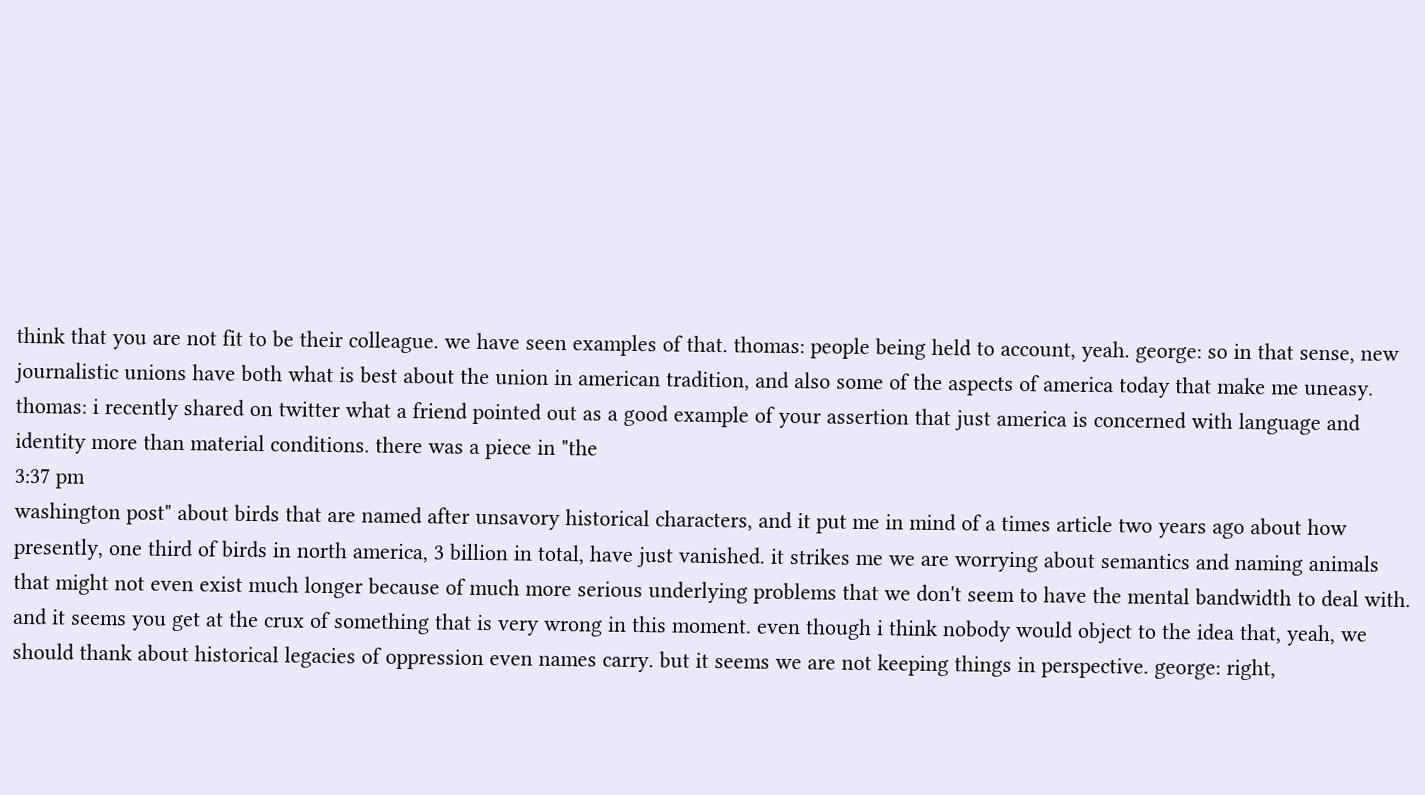think that you are not fit to be their colleague. we have seen examples of that. thomas: people being held to account, yeah. george: so in that sense, new journalistic unions have both what is best about the union in american tradition, and also some of the aspects of america today that make me uneasy. thomas: i recently shared on twitter what a friend pointed out as a good example of your assertion that just america is concerned with language and identity more than material conditions. there was a piece in "the
3:37 pm
washington post" about birds that are named after unsavory historical characters, and it put me in mind of a times article two years ago about how presently, one third of birds in north america, 3 billion in total, have just vanished. it strikes me we are worrying about semantics and naming animals that might not even exist much longer because of much more serious underlying problems that we don't seem to have the mental bandwidth to deal with. and it seems you get at the crux of something that is very wrong in this moment. even though i think nobody would object to the idea that, yeah, we should thank about historical legacies of oppression even names carry. but it seems we are not keeping things in perspective. george: right,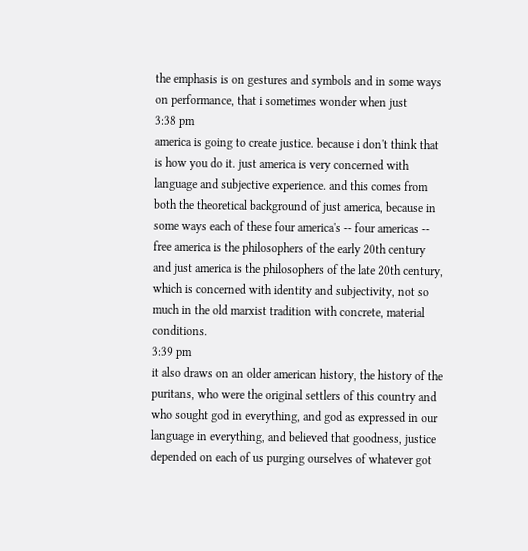the emphasis is on gestures and symbols and in some ways on performance, that i sometimes wonder when just
3:38 pm
america is going to create justice. because i don't think that is how you do it. just america is very concerned with language and subjective experience. and this comes from both the theoretical background of just america, because in some ways each of these four america's -- four americas -- free america is the philosophers of the early 20th century and just america is the philosophers of the late 20th century, which is concerned with identity and subjectivity, not so much in the old marxist tradition with concrete, material conditions.
3:39 pm
it also draws on an older american history, the history of the puritans, who were the original settlers of this country and who sought god in everything, and god as expressed in our language in everything, and believed that goodness, justice depended on each of us purging ourselves of whatever got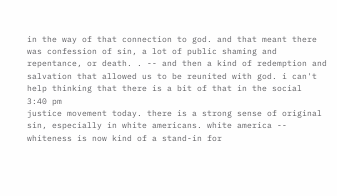in the way of that connection to god. and that meant there was confession of sin, a lot of public shaming and repentance, or death. . -- and then a kind of redemption and salvation that allowed us to be reunited with god. i can't help thinking that there is a bit of that in the social
3:40 pm
justice movement today. there is a strong sense of original sin, especially in white americans. white america -- whiteness is now kind of a stand-in for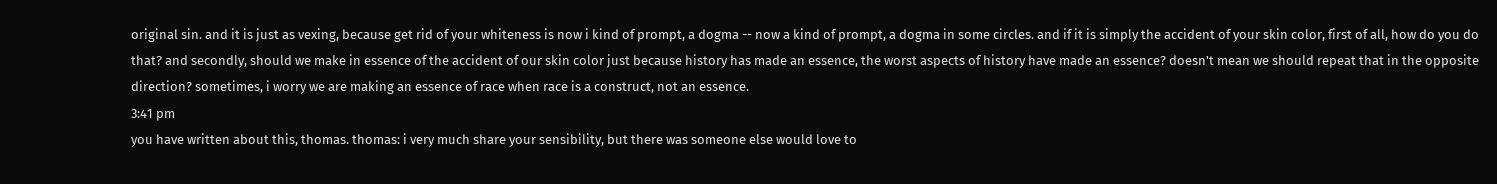original sin. and it is just as vexing, because get rid of your whiteness is now i kind of prompt, a dogma -- now a kind of prompt, a dogma in some circles. and if it is simply the accident of your skin color, first of all, how do you do that? and secondly, should we make in essence of the accident of our skin color just because history has made an essence, the worst aspects of history have made an essence? doesn't mean we should repeat that in the opposite direction? sometimes, i worry we are making an essence of race when race is a construct, not an essence.
3:41 pm
you have written about this, thomas. thomas: i very much share your sensibility, but there was someone else would love to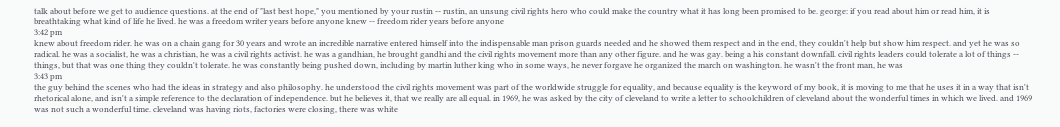talk about before we get to audience questions. at the end of "last best hope," you mentioned by your rustin -- rustin, an unsung civil rights hero who could make the country what it has long been promised to be. george: if you read about him or read him, it is breathtaking what kind of life he lived. he was a freedom writer years before anyone knew -- freedom rider years before anyone
3:42 pm
knew about freedom rider. he was on a chain gang for 30 years and wrote an incredible narrative entered himself into the indispensable man prison guards needed and he showed them respect and in the end, they couldn't help but show him respect. and yet he was so radical. he was a socialist, he was a christian, he was a civil rights activist. he was a gandhian, he brought gandhi and the civil rights movement more than any other figure. and he was gay. being a his constant downfall. civil rights leaders could tolerate a lot of things -- things, but that was one thing they couldn't tolerate. he was constantly being pushed down, including by martin luther king who in some ways, he never forgave he organized the march on washington. he wasn't the front man, he was
3:43 pm
the guy behind the scenes who had the ideas in strategy and also philosophy. he understood the civil rights movement was part of the worldwide struggle for equality, and because equality is the keyword of my book, it is moving to me that he uses it in a way that isn't rhetorical alone, and isn't a simple reference to the declaration of independence. but he believes it, that we really are all equal. in 1969, he was asked by the city of cleveland to write a letter to schoolchildren of cleveland about the wonderful times in which we lived. and 1969 was not such a wonderful time. cleveland was having riots, factories were closing, there was white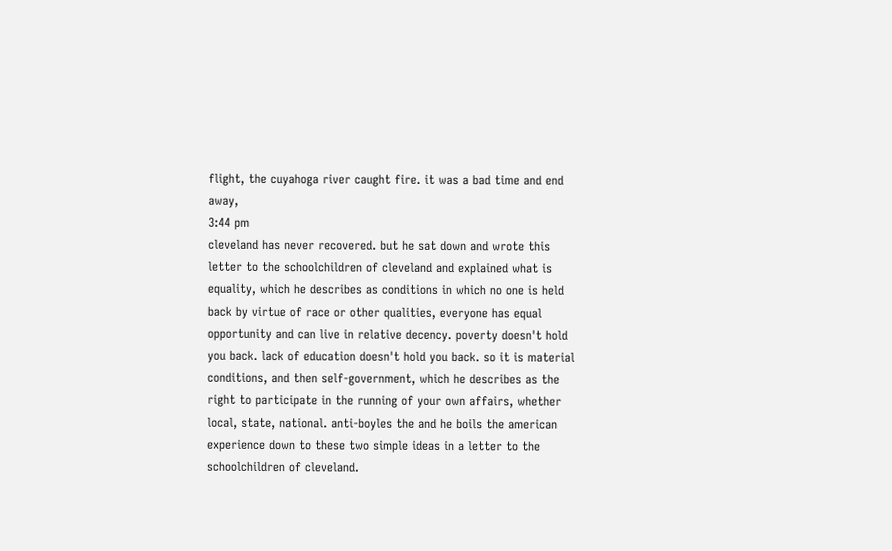flight, the cuyahoga river caught fire. it was a bad time and end away,
3:44 pm
cleveland has never recovered. but he sat down and wrote this letter to the schoolchildren of cleveland and explained what is equality, which he describes as conditions in which no one is held back by virtue of race or other qualities, everyone has equal opportunity and can live in relative decency. poverty doesn't hold you back. lack of education doesn't hold you back. so it is material conditions, and then self-government, which he describes as the right to participate in the running of your own affairs, whether local, state, national. anti-boyles the and he boils the american experience down to these two simple ideas in a letter to the schoolchildren of cleveland.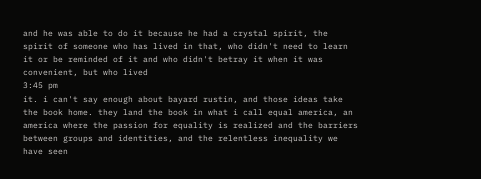and he was able to do it because he had a crystal spirit, the spirit of someone who has lived in that, who didn't need to learn it or be reminded of it and who didn't betray it when it was convenient, but who lived
3:45 pm
it. i can't say enough about bayard rustin, and those ideas take the book home. they land the book in what i call equal america, an america where the passion for equality is realized and the barriers between groups and identities, and the relentless inequality we have seen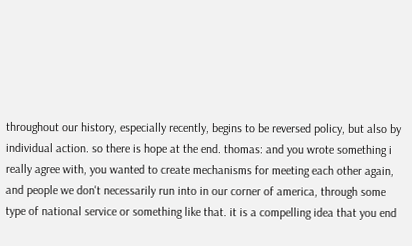throughout our history, especially recently, begins to be reversed policy, but also by individual action. so there is hope at the end. thomas: and you wrote something i really agree with, you wanted to create mechanisms for meeting each other again, and people we don't necessarily run into in our corner of america, through some type of national service or something like that. it is a compelling idea that you end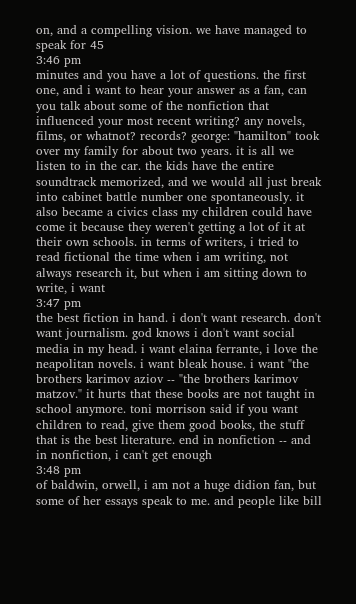on, and a compelling vision. we have managed to speak for 45
3:46 pm
minutes and you have a lot of questions. the first one, and i want to hear your answer as a fan, can you talk about some of the nonfiction that influenced your most recent writing? any novels, films, or whatnot? records? george: "hamilton" took over my family for about two years. it is all we listen to in the car. the kids have the entire soundtrack memorized, and we would all just break into cabinet battle number one spontaneously. it also became a civics class my children could have come it because they weren't getting a lot of it at their own schools. in terms of writers, i tried to read fictional the time when i am writing, not always research it, but when i am sitting down to write, i want
3:47 pm
the best fiction in hand. i don't want research. don't want journalism. god knows i don't want social media in my head. i want elaina ferrante, i love the neapolitan novels. i want bleak house. i want "the brothers karimov aziov -- "the brothers karimov matzov." it hurts that these books are not taught in school anymore. toni morrison said if you want children to read, give them good books, the stuff that is the best literature. end in nonfiction -- and in nonfiction, i can't get enough
3:48 pm
of baldwin, orwell, i am not a huge didion fan, but some of her essays speak to me. and people like bill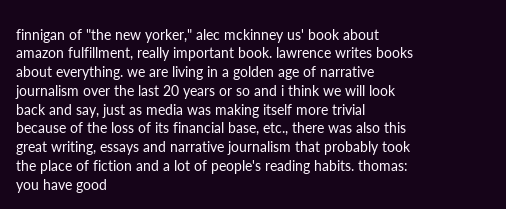finnigan of "the new yorker," alec mckinney us' book about amazon fulfillment, really important book. lawrence writes books about everything. we are living in a golden age of narrative journalism over the last 20 years or so and i think we will look back and say, just as media was making itself more trivial because of the loss of its financial base, etc., there was also this great writing, essays and narrative journalism that probably took the place of fiction and a lot of people's reading habits. thomas: you have good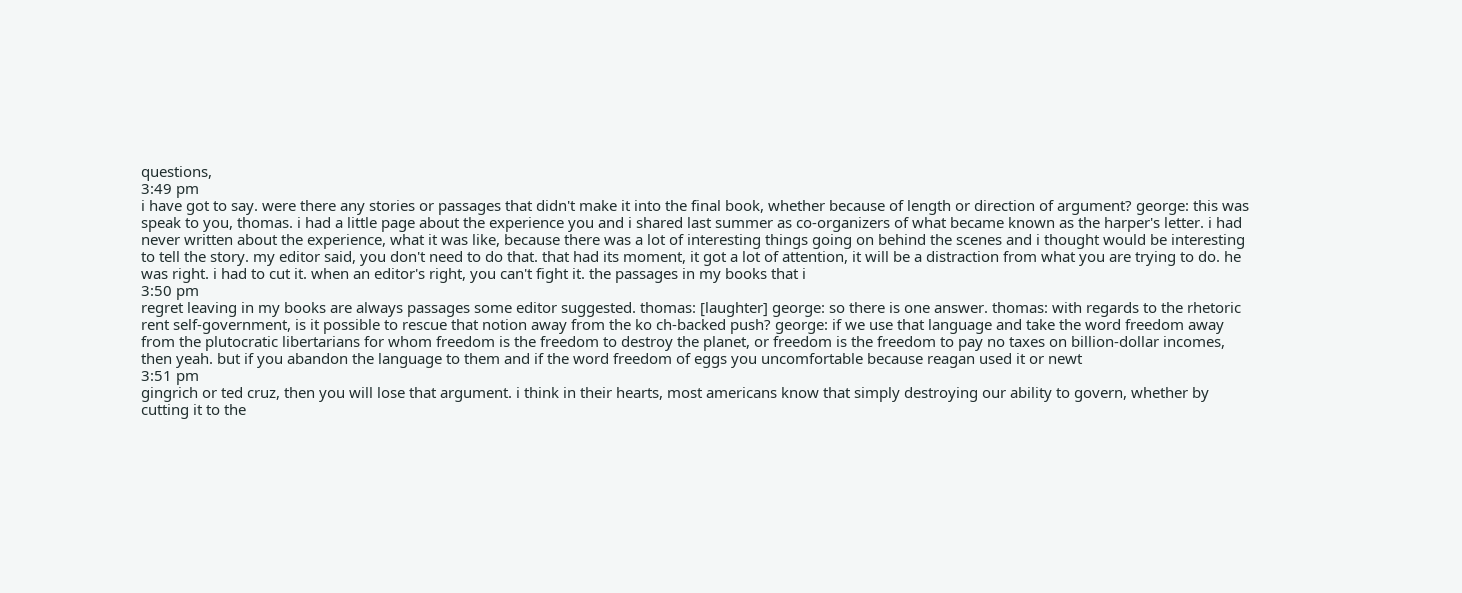questions,
3:49 pm
i have got to say. were there any stories or passages that didn't make it into the final book, whether because of length or direction of argument? george: this was speak to you, thomas. i had a little page about the experience you and i shared last summer as co-organizers of what became known as the harper's letter. i had never written about the experience, what it was like, because there was a lot of interesting things going on behind the scenes and i thought would be interesting to tell the story. my editor said, you don't need to do that. that had its moment, it got a lot of attention, it will be a distraction from what you are trying to do. he was right. i had to cut it. when an editor's right, you can't fight it. the passages in my books that i
3:50 pm
regret leaving in my books are always passages some editor suggested. thomas: [laughter] george: so there is one answer. thomas: with regards to the rhetoric rent self-government, is it possible to rescue that notion away from the ko ch-backed push? george: if we use that language and take the word freedom away from the plutocratic libertarians for whom freedom is the freedom to destroy the planet, or freedom is the freedom to pay no taxes on billion-dollar incomes, then yeah. but if you abandon the language to them and if the word freedom of eggs you uncomfortable because reagan used it or newt
3:51 pm
gingrich or ted cruz, then you will lose that argument. i think in their hearts, most americans know that simply destroying our ability to govern, whether by cutting it to the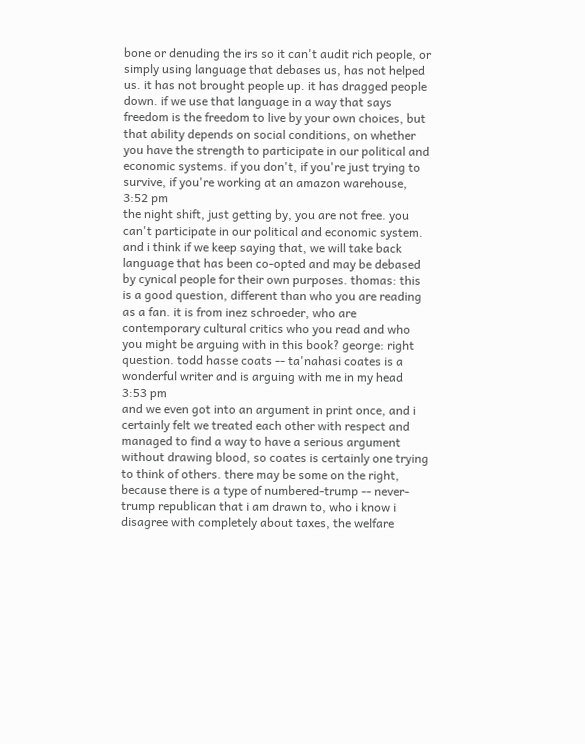bone or denuding the irs so it can't audit rich people, or simply using language that debases us, has not helped us. it has not brought people up. it has dragged people down. if we use that language in a way that says freedom is the freedom to live by your own choices, but that ability depends on social conditions, on whether you have the strength to participate in our political and economic systems. if you don't, if you're just trying to survive, if you're working at an amazon warehouse,
3:52 pm
the night shift, just getting by, you are not free. you can't participate in our political and economic system. and i think if we keep saying that, we will take back language that has been co-opted and may be debased by cynical people for their own purposes. thomas: this is a good question, different than who you are reading as a fan. it is from inez schroeder, who are contemporary cultural critics who you read and who you might be arguing with in this book? george: right question. todd hasse coats -- ta'nahasi coates is a wonderful writer and is arguing with me in my head
3:53 pm
and we even got into an argument in print once, and i certainly felt we treated each other with respect and managed to find a way to have a serious argument without drawing blood, so coates is certainly one trying to think of others. there may be some on the right, because there is a type of numbered-trump -- never-trump republican that i am drawn to, who i know i disagree with completely about taxes, the welfare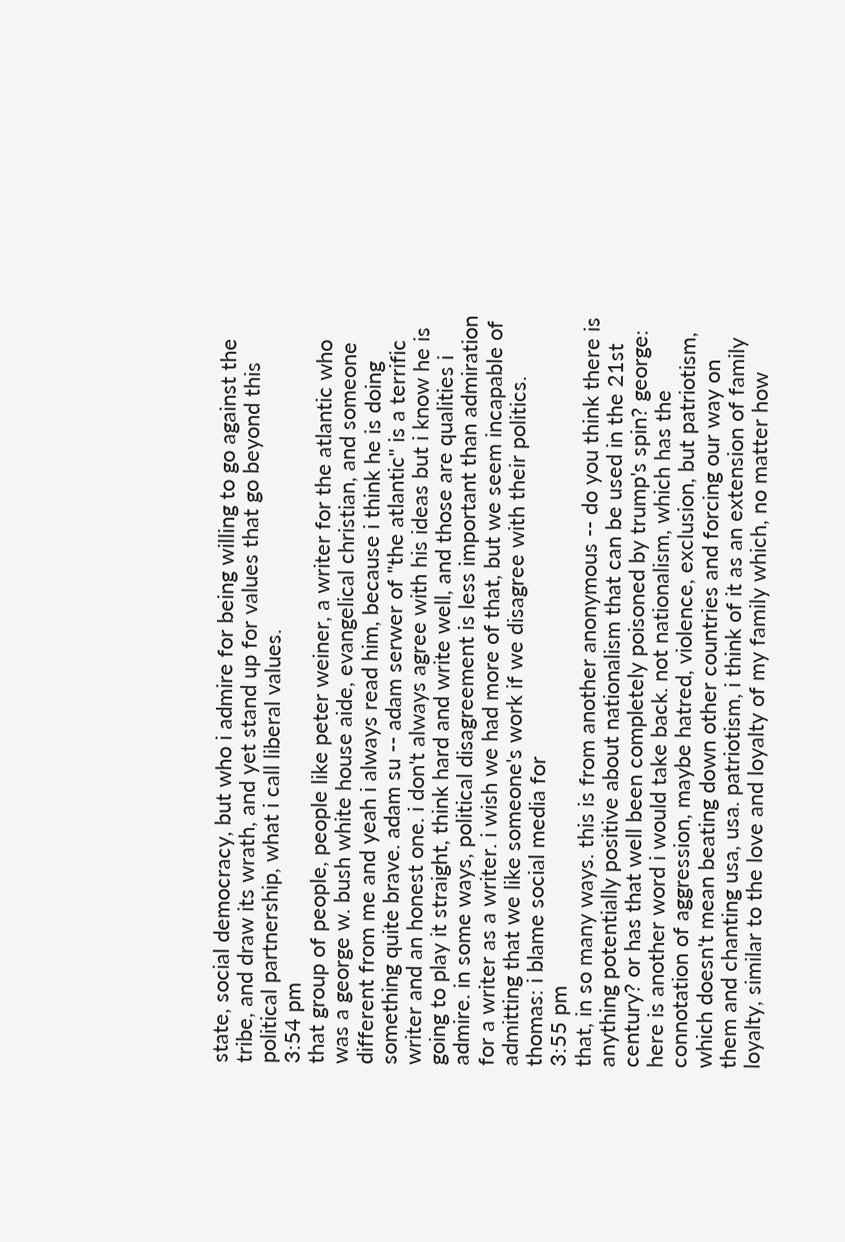state, social democracy, but who i admire for being willing to go against the tribe, and draw its wrath, and yet stand up for values that go beyond this political partnership, what i call liberal values.
3:54 pm
that group of people, people like peter weiner, a writer for the atlantic who was a george w. bush white house aide, evangelical christian, and someone different from me and yeah i always read him, because i think he is doing something quite brave. adam su -- adam serwer of "the atlantic" is a terrific writer and an honest one. i don't always agree with his ideas but i know he is going to play it straight, think hard and write well, and those are qualities i admire. in some ways, political disagreement is less important than admiration for a writer as a writer. i wish we had more of that, but we seem incapable of admitting that we like someone's work if we disagree with their politics. thomas: i blame social media for
3:55 pm
that, in so many ways. this is from another anonymous -- do you think there is anything potentially positive about nationalism that can be used in the 21st century? or has that well been completely poisoned by trump's spin? george: here is another word i would take back. not nationalism, which has the connotation of aggression, maybe hatred, violence, exclusion, but patriotism, which doesn't mean beating down other countries and forcing our way on them and chanting usa, usa. patriotism, i think of it as an extension of family loyalty, similar to the love and loyalty of my family which, no matter how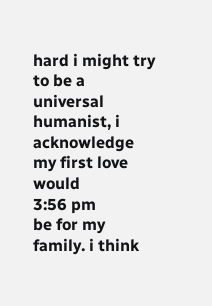hard i might try to be a universal humanist, i acknowledge my first love would
3:56 pm
be for my family. i think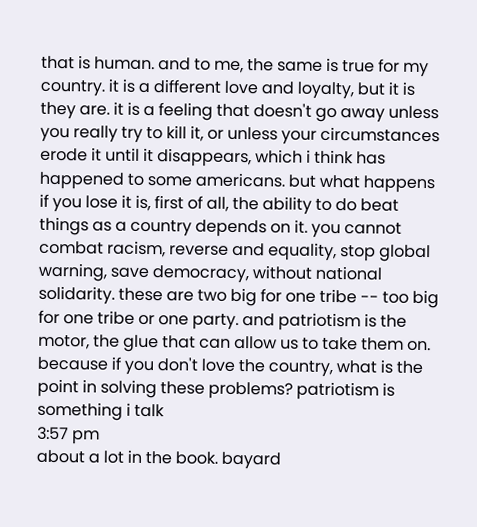that is human. and to me, the same is true for my country. it is a different love and loyalty, but it is they are. it is a feeling that doesn't go away unless you really try to kill it, or unless your circumstances erode it until it disappears, which i think has happened to some americans. but what happens if you lose it is, first of all, the ability to do beat things as a country depends on it. you cannot combat racism, reverse and equality, stop global warning, save democracy, without national solidarity. these are two big for one tribe -- too big for one tribe or one party. and patriotism is the motor, the glue that can allow us to take them on. because if you don't love the country, what is the point in solving these problems? patriotism is something i talk
3:57 pm
about a lot in the book. bayard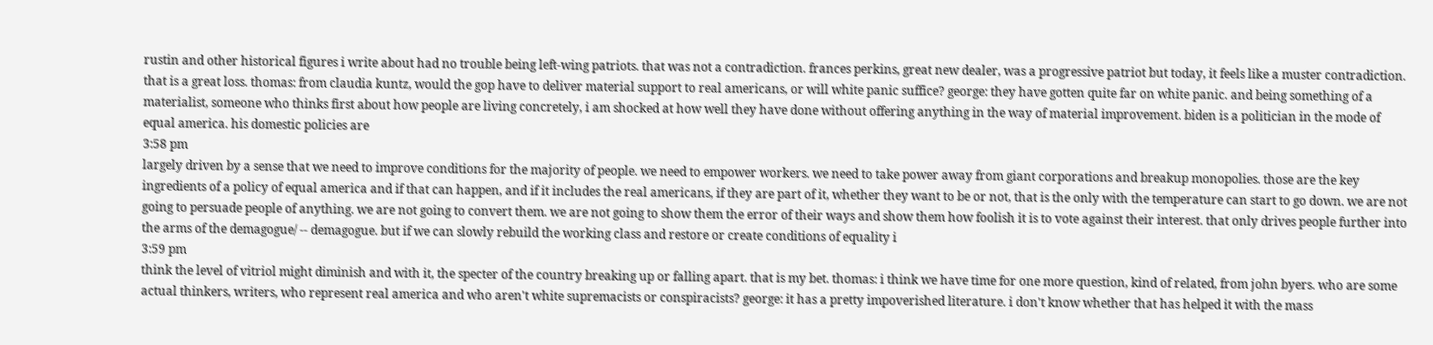rustin and other historical figures i write about had no trouble being left-wing patriots. that was not a contradiction. frances perkins, great new dealer, was a progressive patriot but today, it feels like a muster contradiction. that is a great loss. thomas: from claudia kuntz, would the gop have to deliver material support to real americans, or will white panic suffice? george: they have gotten quite far on white panic. and being something of a materialist, someone who thinks first about how people are living concretely, i am shocked at how well they have done without offering anything in the way of material improvement. biden is a politician in the mode of equal america. his domestic policies are
3:58 pm
largely driven by a sense that we need to improve conditions for the majority of people. we need to empower workers. we need to take power away from giant corporations and breakup monopolies. those are the key ingredients of a policy of equal america and if that can happen, and if it includes the real americans, if they are part of it, whether they want to be or not, that is the only with the temperature can start to go down. we are not going to persuade people of anything. we are not going to convert them. we are not going to show them the error of their ways and show them how foolish it is to vote against their interest. that only drives people further into the arms of the demagogue/ -- demagogue. but if we can slowly rebuild the working class and restore or create conditions of equality i
3:59 pm
think the level of vitriol might diminish and with it, the specter of the country breaking up or falling apart. that is my bet. thomas: i think we have time for one more question, kind of related, from john byers. who are some actual thinkers, writers, who represent real america and who aren't white supremacists or conspiracists? george: it has a pretty impoverished literature. i don't know whether that has helped it with the mass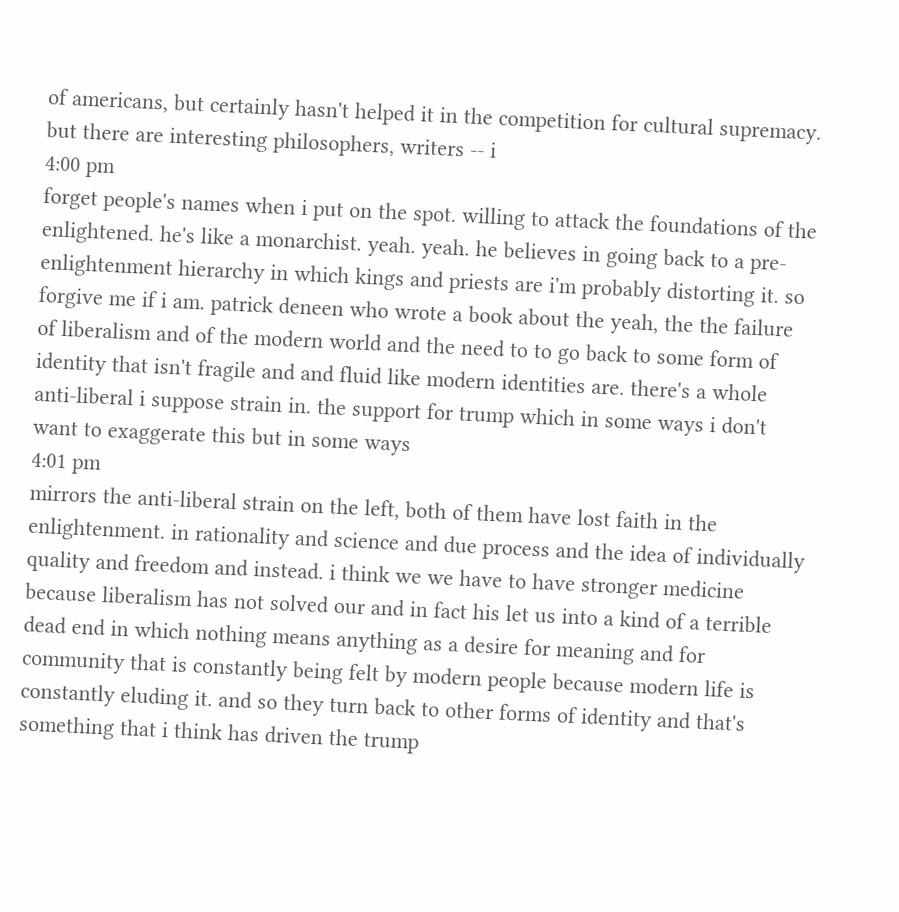of americans, but certainly hasn't helped it in the competition for cultural supremacy. but there are interesting philosophers, writers -- i
4:00 pm
forget people's names when i put on the spot. willing to attack the foundations of the enlightened. he's like a monarchist. yeah. yeah. he believes in going back to a pre-enlightenment hierarchy in which kings and priests are i'm probably distorting it. so forgive me if i am. patrick deneen who wrote a book about the yeah, the the failure of liberalism and of the modern world and the need to to go back to some form of identity that isn't fragile and and fluid like modern identities are. there's a whole anti-liberal i suppose strain in. the support for trump which in some ways i don't want to exaggerate this but in some ways
4:01 pm
mirrors the anti-liberal strain on the left, both of them have lost faith in the enlightenment. in rationality and science and due process and the idea of individually quality and freedom and instead. i think we we have to have stronger medicine because liberalism has not solved our and in fact his let us into a kind of a terrible dead end in which nothing means anything as a desire for meaning and for community that is constantly being felt by modern people because modern life is constantly eluding it. and so they turn back to other forms of identity and that's something that i think has driven the trump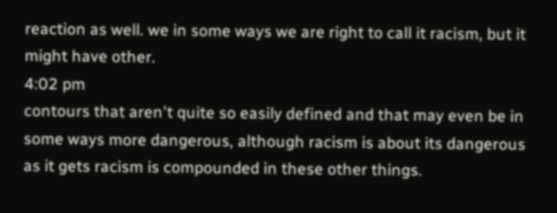reaction as well. we in some ways we are right to call it racism, but it might have other.
4:02 pm
contours that aren't quite so easily defined and that may even be in some ways more dangerous, although racism is about its dangerous as it gets racism is compounded in these other things.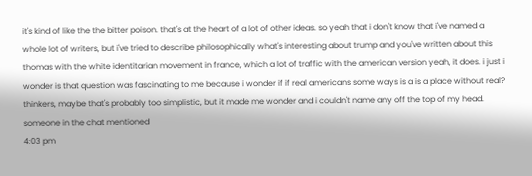it's kind of like the the bitter poison. that's at the heart of a lot of other ideas. so yeah that i don't know that i've named a whole lot of writers, but i've tried to describe philosophically what's interesting about trump and you've written about this thomas with the white identitarian movement in france, which a lot of traffic with the american version yeah, it does. i just i wonder is that question was fascinating to me because i wonder if if real americans some ways is a is a place without real? thinkers, maybe that's probably too simplistic, but it made me wonder and i couldn't name any off the top of my head. someone in the chat mentioned
4:03 pm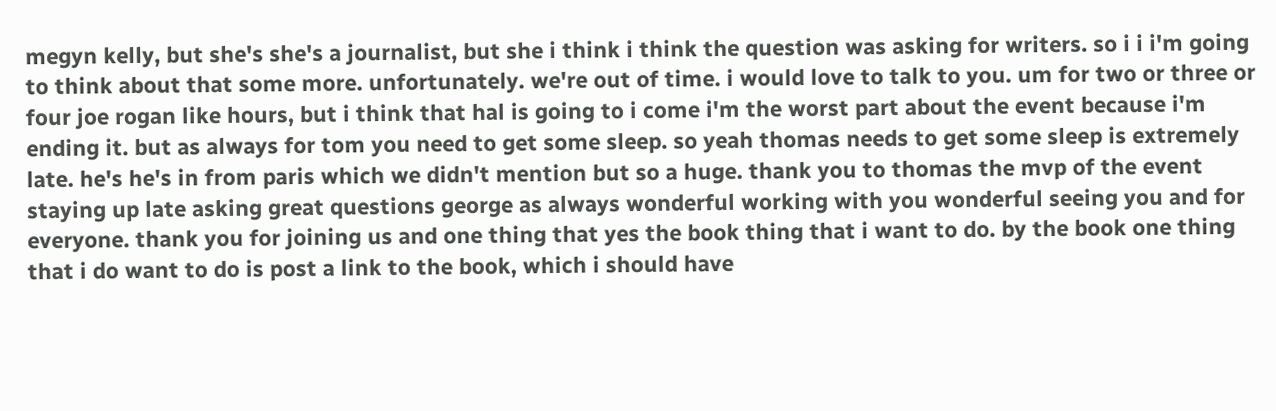megyn kelly, but she's she's a journalist, but she i think i think the question was asking for writers. so i i i'm going to think about that some more. unfortunately. we're out of time. i would love to talk to you. um for two or three or four joe rogan like hours, but i think that hal is going to i come i'm the worst part about the event because i'm ending it. but as always for tom you need to get some sleep. so yeah thomas needs to get some sleep is extremely late. he's he's in from paris which we didn't mention but so a huge. thank you to thomas the mvp of the event staying up late asking great questions george as always wonderful working with you wonderful seeing you and for everyone. thank you for joining us and one thing that yes the book thing that i want to do. by the book one thing that i do want to do is post a link to the book, which i should have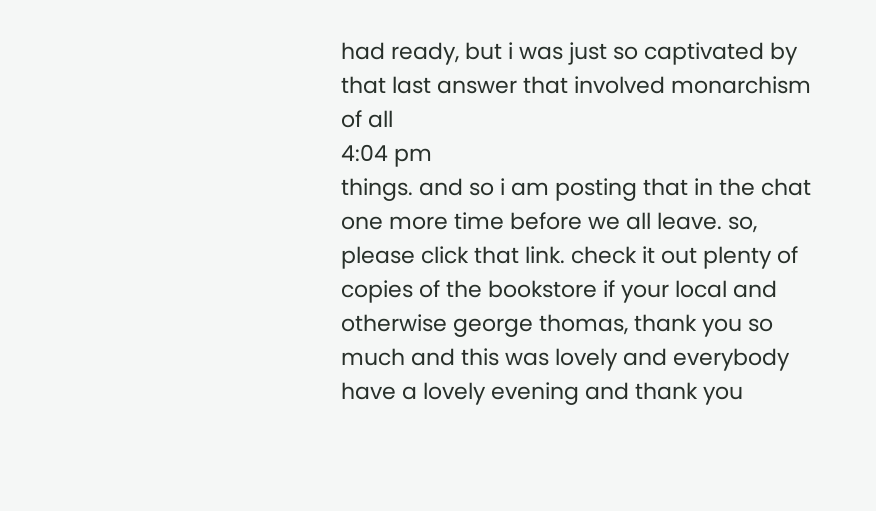had ready, but i was just so captivated by that last answer that involved monarchism of all
4:04 pm
things. and so i am posting that in the chat one more time before we all leave. so, please click that link. check it out plenty of copies of the bookstore if your local and otherwise george thomas, thank you so much and this was lovely and everybody have a lovely evening and thank you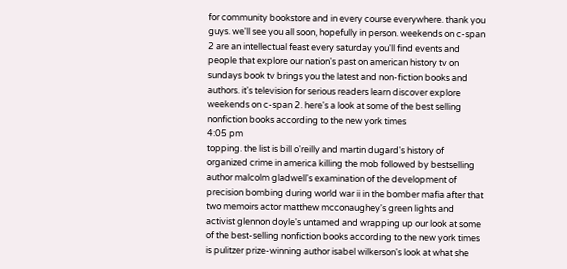for community bookstore and in every course everywhere. thank you guys. we'll see you all soon, hopefully in person. weekends on c-span 2 are an intellectual feast every saturday you'll find events and people that explore our nation's past on american history tv on sundays book tv brings you the latest and non-fiction books and authors. it's television for serious readers learn discover explore weekends on c-span 2. here's a look at some of the best selling nonfiction books according to the new york times
4:05 pm
topping. the list is bill o'reilly and martin dugard's history of organized crime in america killing the mob followed by bestselling author malcolm gladwell's examination of the development of precision bombing during world war ii in the bomber mafia after that two memoirs actor matthew mcconaughey's green lights and activist glennon doyle's untamed and wrapping up our look at some of the best-selling nonfiction books according to the new york times is pulitzer prize-winning author isabel wilkerson's look at what she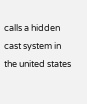calls a hidden cast system in the united states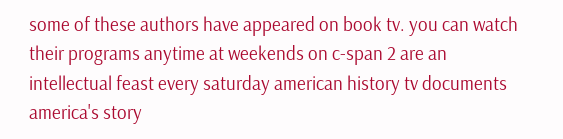some of these authors have appeared on book tv. you can watch their programs anytime at weekends on c-span 2 are an intellectual feast every saturday american history tv documents america's story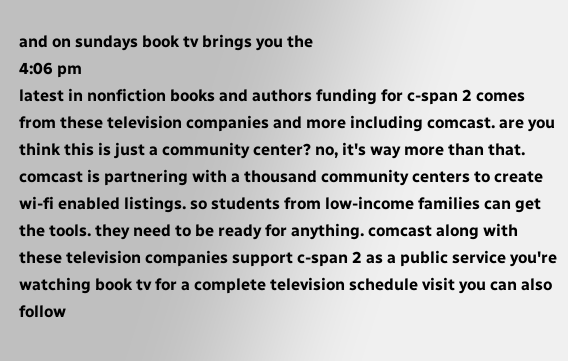and on sundays book tv brings you the
4:06 pm
latest in nonfiction books and authors funding for c-span 2 comes from these television companies and more including comcast. are you think this is just a community center? no, it's way more than that. comcast is partnering with a thousand community centers to create wi-fi enabled listings. so students from low-income families can get the tools. they need to be ready for anything. comcast along with these television companies support c-span 2 as a public service you're watching book tv for a complete television schedule visit you can also follow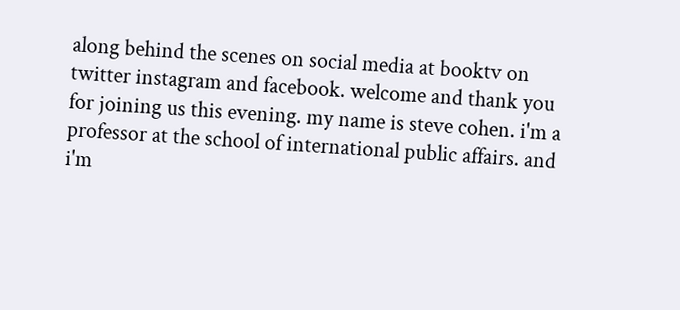along behind the scenes on social media at booktv on twitter instagram and facebook. welcome and thank you for joining us this evening. my name is steve cohen. i'm a professor at the school of international public affairs. and i'm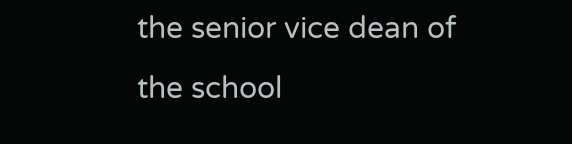the senior vice dean of the school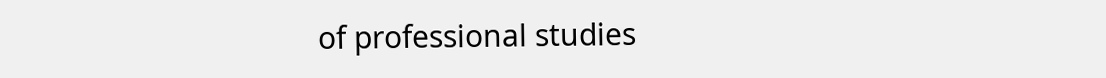of professional studies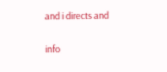and i directs and


info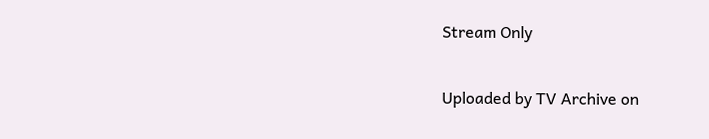Stream Only

Uploaded by TV Archive on